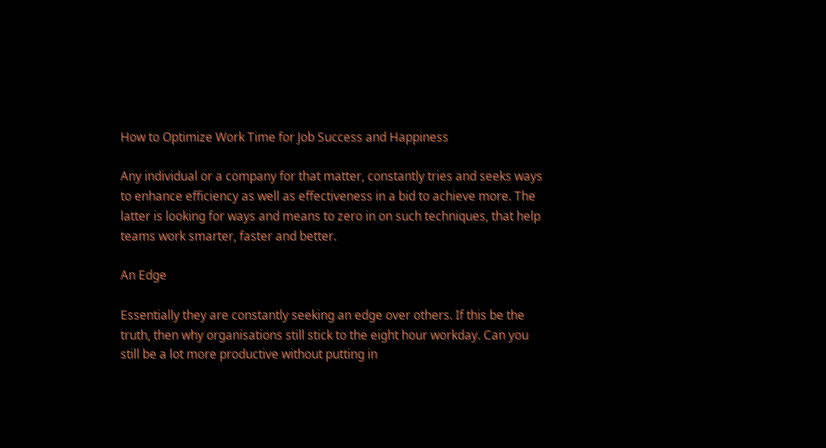How to Optimize Work Time for Job Success and Happiness

Any individual or a company for that matter, constantly tries and seeks ways to enhance efficiency as well as effectiveness in a bid to achieve more. The latter is looking for ways and means to zero in on such techniques, that help teams work smarter, faster and better.

An Edge

Essentially they are constantly seeking an edge over others. If this be the truth, then why organisations still stick to the eight hour workday. Can you still be a lot more productive without putting in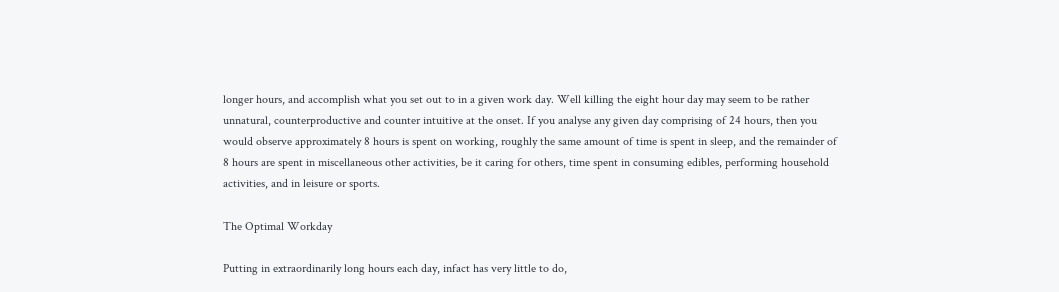longer hours, and accomplish what you set out to in a given work day. Well killing the eight hour day may seem to be rather unnatural, counterproductive and counter intuitive at the onset. If you analyse any given day comprising of 24 hours, then you would observe approximately 8 hours is spent on working, roughly the same amount of time is spent in sleep, and the remainder of 8 hours are spent in miscellaneous other activities, be it caring for others, time spent in consuming edibles, performing household activities, and in leisure or sports.

The Optimal Workday

Putting in extraordinarily long hours each day, infact has very little to do,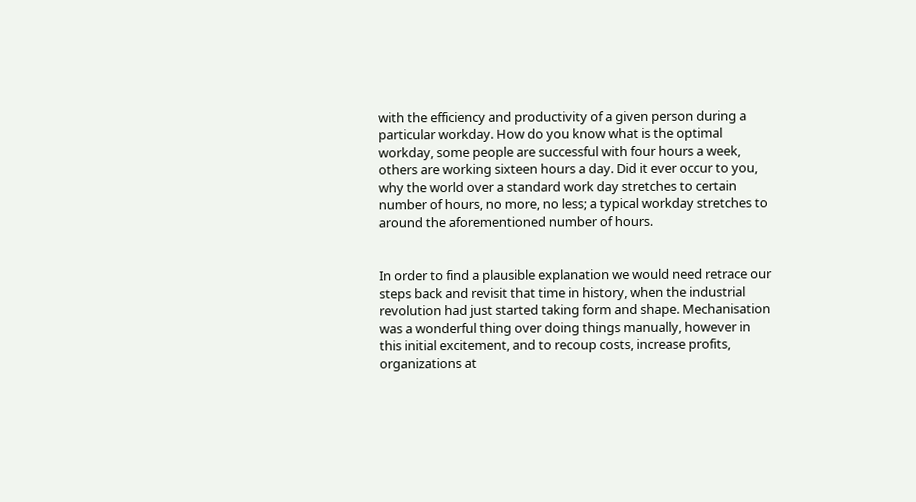with the efficiency and productivity of a given person during a particular workday. How do you know what is the optimal workday, some people are successful with four hours a week, others are working sixteen hours a day. Did it ever occur to you, why the world over a standard work day stretches to certain number of hours, no more, no less; a typical workday stretches to around the aforementioned number of hours.


In order to find a plausible explanation we would need retrace our steps back and revisit that time in history, when the industrial revolution had just started taking form and shape. Mechanisation was a wonderful thing over doing things manually, however in this initial excitement, and to recoup costs, increase profits, organizations at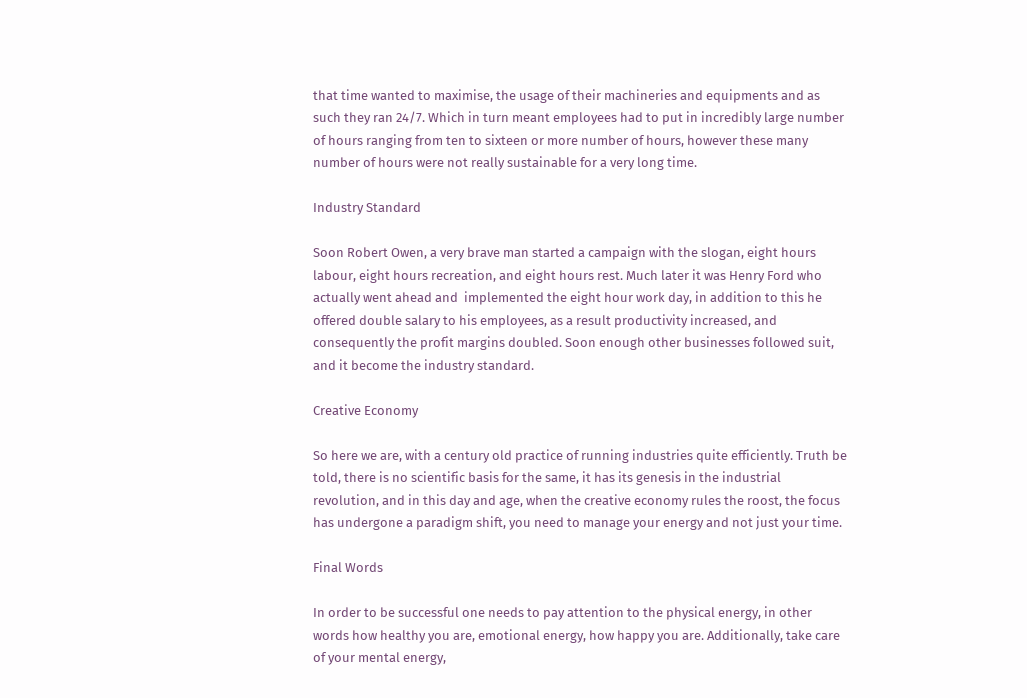that time wanted to maximise, the usage of their machineries and equipments and as such they ran 24/7. Which in turn meant employees had to put in incredibly large number of hours ranging from ten to sixteen or more number of hours, however these many number of hours were not really sustainable for a very long time.

Industry Standard

Soon Robert Owen, a very brave man started a campaign with the slogan, eight hours labour, eight hours recreation, and eight hours rest. Much later it was Henry Ford who actually went ahead and  implemented the eight hour work day, in addition to this he offered double salary to his employees, as a result productivity increased, and consequently the profit margins doubled. Soon enough other businesses followed suit, and it become the industry standard.

Creative Economy

So here we are, with a century old practice of running industries quite efficiently. Truth be told, there is no scientific basis for the same, it has its genesis in the industrial revolution, and in this day and age, when the creative economy rules the roost, the focus has undergone a paradigm shift, you need to manage your energy and not just your time.

Final Words

In order to be successful one needs to pay attention to the physical energy, in other words how healthy you are, emotional energy, how happy you are. Additionally, take care of your mental energy,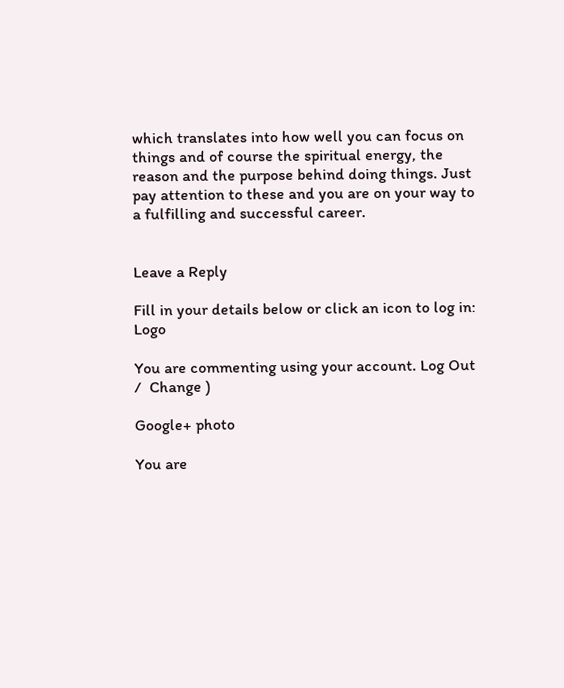which translates into how well you can focus on things and of course the spiritual energy, the reason and the purpose behind doing things. Just pay attention to these and you are on your way to a fulfilling and successful career.


Leave a Reply

Fill in your details below or click an icon to log in: Logo

You are commenting using your account. Log Out /  Change )

Google+ photo

You are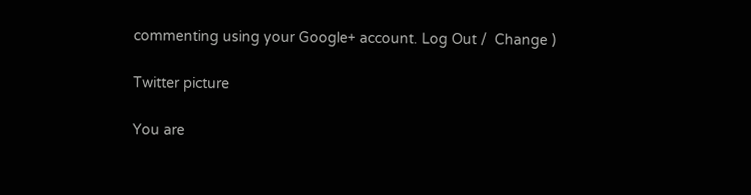commenting using your Google+ account. Log Out /  Change )

Twitter picture

You are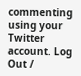commenting using your Twitter account. Log Out /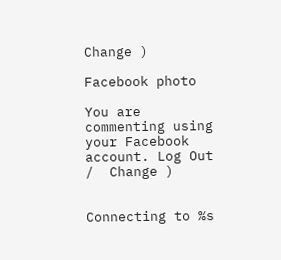Change )

Facebook photo

You are commenting using your Facebook account. Log Out /  Change )


Connecting to %s